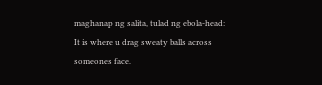maghanap ng salita, tulad ng ebola-head:
It is where u drag sweaty balls across someones face.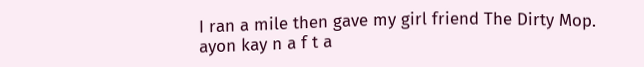I ran a mile then gave my girl friend The Dirty Mop.
ayon kay n a f t a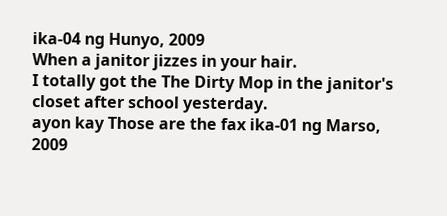ika-04 ng Hunyo, 2009
When a janitor jizzes in your hair.
I totally got the The Dirty Mop in the janitor's closet after school yesterday.
ayon kay Those are the fax ika-01 ng Marso, 2009